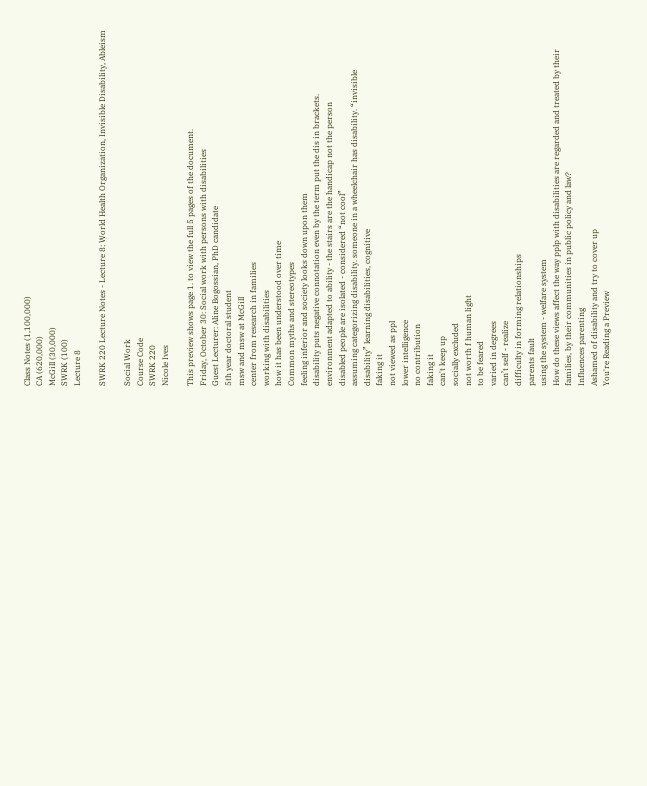Class Notes (1,100,000)
CA (620,000)
McGill (30,000)
SWRK (100)
Lecture 8

SWRK 220 Lecture Notes - Lecture 8: World Health Organization, Invisible Disability, Ableism

Social Work
Course Code
SWRK 220
Nicole Ives

This preview shows page 1. to view the full 5 pages of the document.
Friday, October 30: Social work with persons with disabilities
Guest Lecturer: Aline Bogossian, PhD candidate
5th year doctoral student
msw and msw at McGill
center from research in families
working with disabilities
how it has been understood over time
Common myths and stereotypes
feeling inferior and society looks down upon them
disability puts negative connotation even by the term put the dis in brackets.
environment adapted to ability - the stairs are the handicap not the person
disabled people are isolated - considered “not cool”
assuming categorizing disability. someone in a wheelchair has disability. “invisible
disability” learning disabilities, cognitive
faking it
not viewed as ppl
lower intelligence
no contribution
faking it
can't keep up
socially excluded
not worth f human light
to be feared
varied in degrees
can’t self - realize
difficulty in forming relationships
parents fault
using the system - welfare system
How do these views affect the way pplp with disabilities are regarded and treated by their
families, by their communities in public policy and law?
Influences parenting
Ashamed of disability and try to cover up
You're Reading a Preview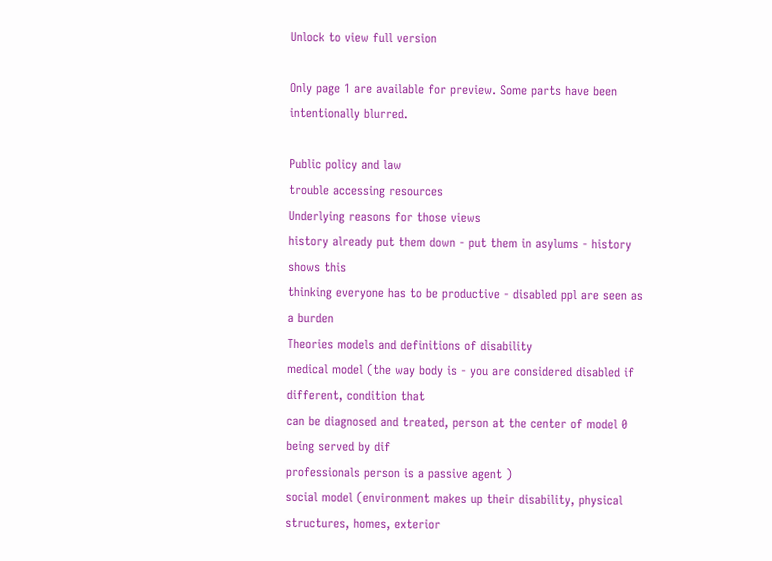Unlock to view full version

Only page 1 are available for preview. Some parts have been intentionally blurred.

Public policy and law
trouble accessing resources
Underlying reasons for those views
history already put them down - put them in asylums - history shows this
thinking everyone has to be productive - disabled ppl are seen as a burden
Theories models and definitions of disability
medical model (the way body is - you are considered disabled if different, condition that
can be diagnosed and treated, person at the center of model 0 being served by dif
professionals person is a passive agent )
social model (environment makes up their disability, physical structures, homes, exterior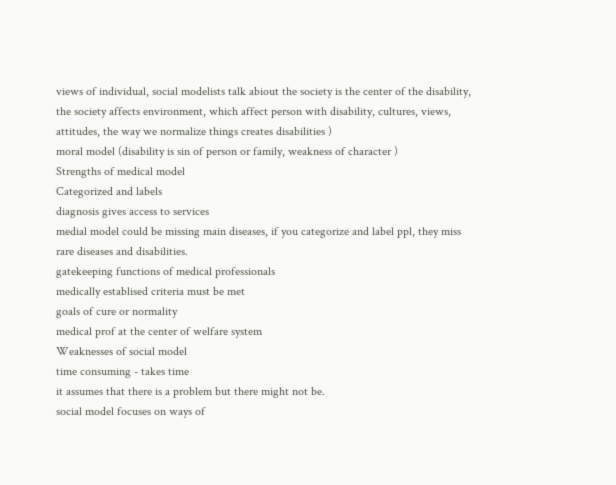views of individual, social modelists talk abiout the society is the center of the disability,
the society affects environment, which affect person with disability, cultures, views,
attitudes, the way we normalize things creates disabilities )
moral model (disability is sin of person or family, weakness of character )
Strengths of medical model
Categorized and labels
diagnosis gives access to services
medial model could be missing main diseases, if you categorize and label ppl, they miss
rare diseases and disabilities.
gatekeeping functions of medical professionals
medically establised criteria must be met
goals of cure or normality
medical prof at the center of welfare system
Weaknesses of social model
time consuming - takes time
it assumes that there is a problem but there might not be.
social model focuses on ways of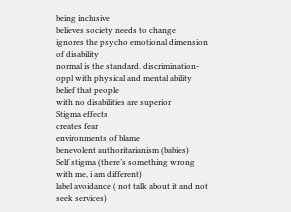being inclusive
believes society needs to change
ignores the psycho emotional dimension of disability
normal is the standard. discrimination- oppl with physical and mental ability belief that people
with no disabilities are superior
Stigma effects
creates fear
environments of blame
benevolent authoritarianism (babies)
Self stigma (there’s something wrong with me, i am different)
label avoidance ( not talk about it and not seek services)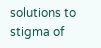solutions to stigma of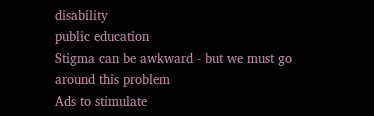disability
public education
Stigma can be awkward - but we must go around this problem
Ads to stimulate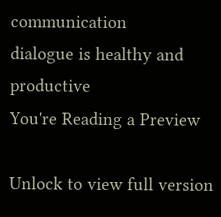communication
dialogue is healthy and productive
You're Reading a Preview

Unlock to view full version